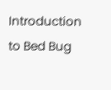Introduction to Bed Bug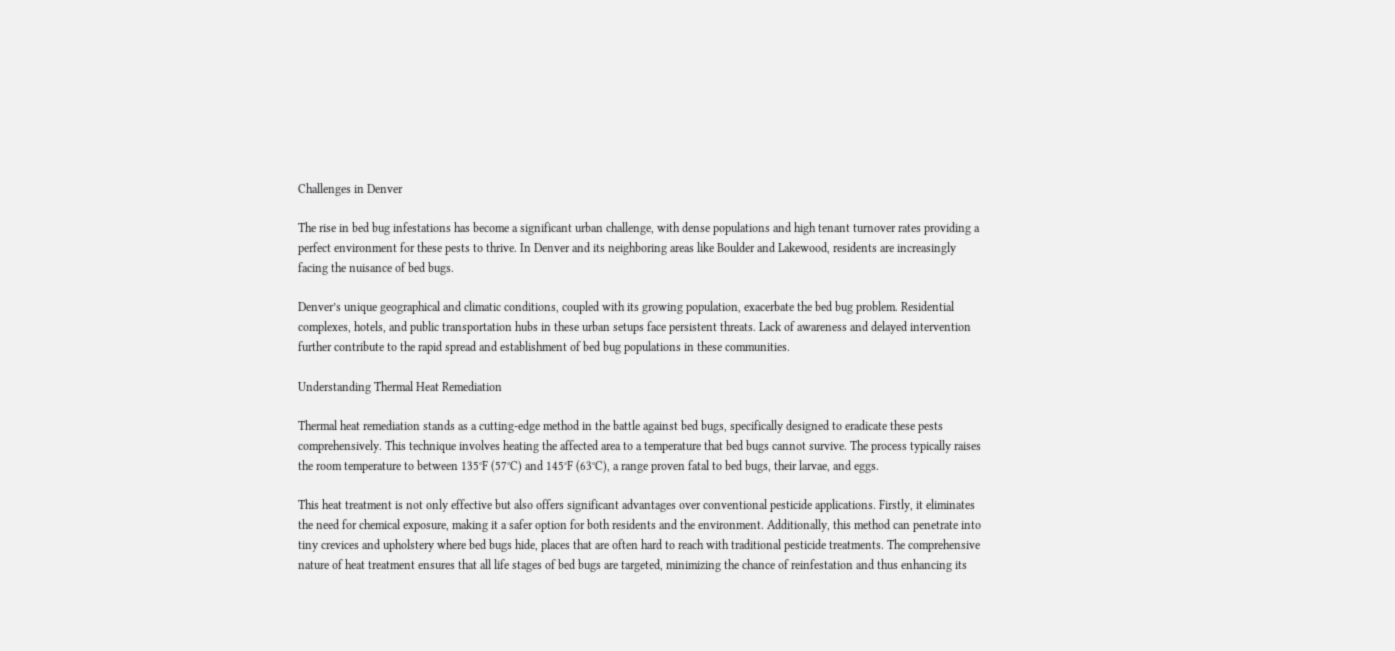Challenges in Denver

The rise in bed bug infestations has become a significant urban challenge, with dense populations and high tenant turnover rates providing a perfect environment for these pests to thrive. In Denver and its neighboring areas like Boulder and Lakewood, residents are increasingly facing the nuisance of bed bugs.

Denver’s unique geographical and climatic conditions, coupled with its growing population, exacerbate the bed bug problem. Residential complexes, hotels, and public transportation hubs in these urban setups face persistent threats. Lack of awareness and delayed intervention further contribute to the rapid spread and establishment of bed bug populations in these communities.

Understanding Thermal Heat Remediation

Thermal heat remediation stands as a cutting-edge method in the battle against bed bugs, specifically designed to eradicate these pests comprehensively. This technique involves heating the affected area to a temperature that bed bugs cannot survive. The process typically raises the room temperature to between 135°F (57°C) and 145°F (63°C), a range proven fatal to bed bugs, their larvae, and eggs.

This heat treatment is not only effective but also offers significant advantages over conventional pesticide applications. Firstly, it eliminates the need for chemical exposure, making it a safer option for both residents and the environment. Additionally, this method can penetrate into tiny crevices and upholstery where bed bugs hide, places that are often hard to reach with traditional pesticide treatments. The comprehensive nature of heat treatment ensures that all life stages of bed bugs are targeted, minimizing the chance of reinfestation and thus enhancing its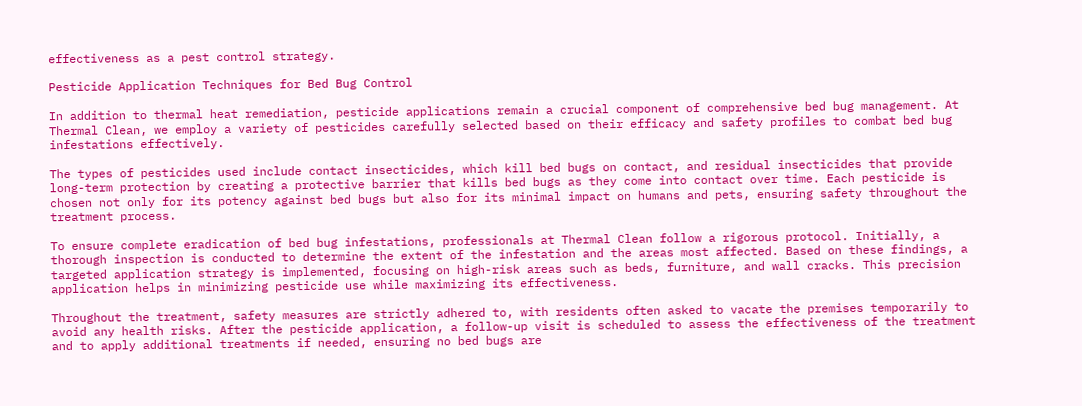effectiveness as a pest control strategy.

Pesticide Application Techniques for Bed Bug Control

In addition to thermal heat remediation, pesticide applications remain a crucial component of comprehensive bed bug management. At Thermal Clean, we employ a variety of pesticides carefully selected based on their efficacy and safety profiles to combat bed bug infestations effectively.

The types of pesticides used include contact insecticides, which kill bed bugs on contact, and residual insecticides that provide long-term protection by creating a protective barrier that kills bed bugs as they come into contact over time. Each pesticide is chosen not only for its potency against bed bugs but also for its minimal impact on humans and pets, ensuring safety throughout the treatment process.

To ensure complete eradication of bed bug infestations, professionals at Thermal Clean follow a rigorous protocol. Initially, a thorough inspection is conducted to determine the extent of the infestation and the areas most affected. Based on these findings, a targeted application strategy is implemented, focusing on high-risk areas such as beds, furniture, and wall cracks. This precision application helps in minimizing pesticide use while maximizing its effectiveness.

Throughout the treatment, safety measures are strictly adhered to, with residents often asked to vacate the premises temporarily to avoid any health risks. After the pesticide application, a follow-up visit is scheduled to assess the effectiveness of the treatment and to apply additional treatments if needed, ensuring no bed bugs are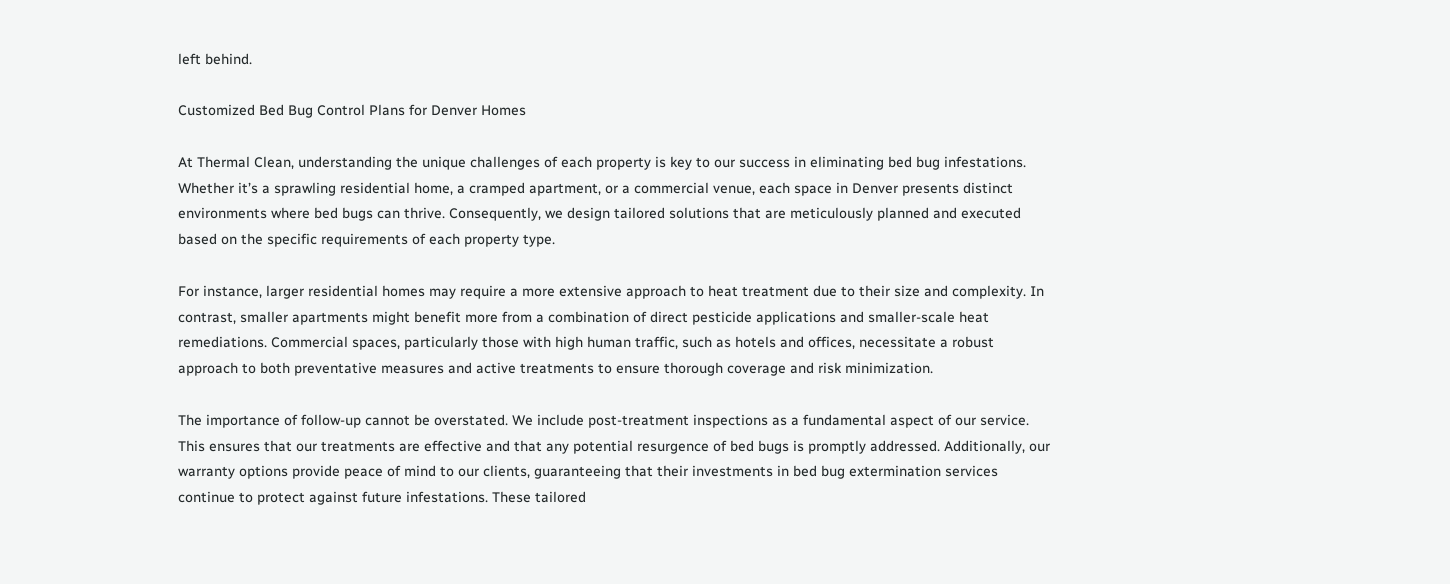left behind.

Customized Bed Bug Control Plans for Denver Homes

At Thermal Clean, understanding the unique challenges of each property is key to our success in eliminating bed bug infestations. Whether it’s a sprawling residential home, a cramped apartment, or a commercial venue, each space in Denver presents distinct environments where bed bugs can thrive. Consequently, we design tailored solutions that are meticulously planned and executed based on the specific requirements of each property type.

For instance, larger residential homes may require a more extensive approach to heat treatment due to their size and complexity. In contrast, smaller apartments might benefit more from a combination of direct pesticide applications and smaller-scale heat remediations. Commercial spaces, particularly those with high human traffic, such as hotels and offices, necessitate a robust approach to both preventative measures and active treatments to ensure thorough coverage and risk minimization.

The importance of follow-up cannot be overstated. We include post-treatment inspections as a fundamental aspect of our service. This ensures that our treatments are effective and that any potential resurgence of bed bugs is promptly addressed. Additionally, our warranty options provide peace of mind to our clients, guaranteeing that their investments in bed bug extermination services continue to protect against future infestations. These tailored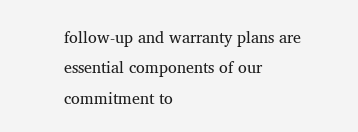follow-up and warranty plans are essential components of our commitment to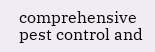comprehensive pest control and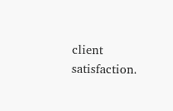client satisfaction.